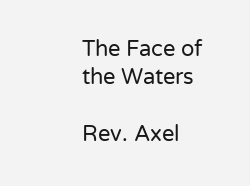The Face of the Waters

Rev. Axel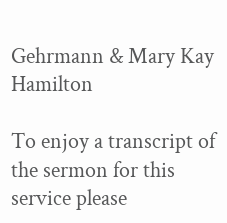Gehrmann & Mary Kay Hamilton

To enjoy a transcript of the sermon for this service please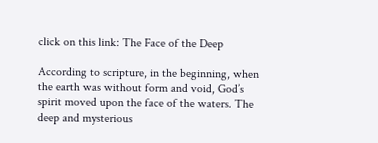click on this link: The Face of the Deep

According to scripture, in the beginning, when the earth was without form and void, God’s spirit moved upon the face of the waters. The deep and mysterious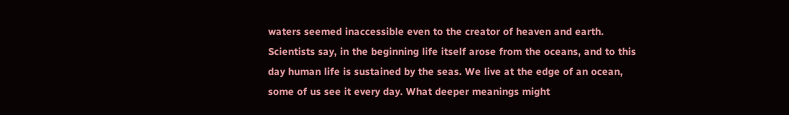waters seemed inaccessible even to the creator of heaven and earth. Scientists say, in the beginning life itself arose from the oceans, and to this day human life is sustained by the seas. We live at the edge of an ocean, some of us see it every day. What deeper meanings might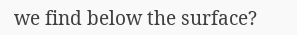we find below the surface?